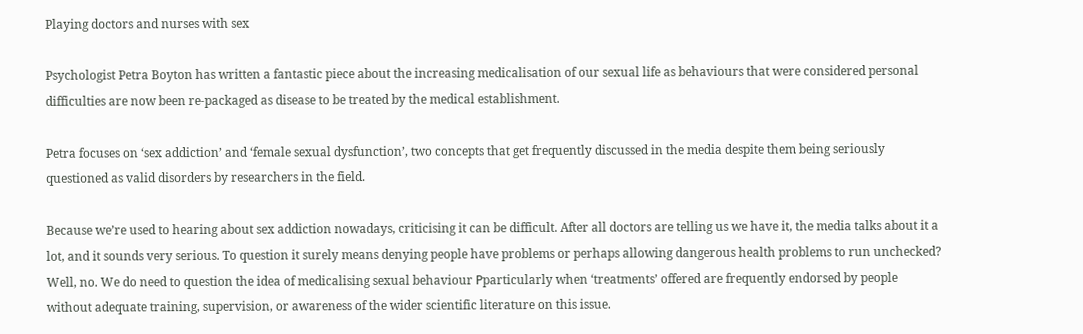Playing doctors and nurses with sex

Psychologist Petra Boyton has written a fantastic piece about the increasing medicalisation of our sexual life as behaviours that were considered personal difficulties are now been re-packaged as disease to be treated by the medical establishment.

Petra focuses on ‘sex addiction’ and ‘female sexual dysfunction’, two concepts that get frequently discussed in the media despite them being seriously questioned as valid disorders by researchers in the field.

Because we’re used to hearing about sex addiction nowadays, criticising it can be difficult. After all doctors are telling us we have it, the media talks about it a lot, and it sounds very serious. To question it surely means denying people have problems or perhaps allowing dangerous health problems to run unchecked? Well, no. We do need to question the idea of medicalising sexual behaviour Рparticularly when ‘treatments’ offered are frequently endorsed by people without adequate training, supervision, or awareness of the wider scientific literature on this issue.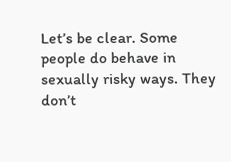Let’s be clear. Some people do behave in sexually risky ways. They don’t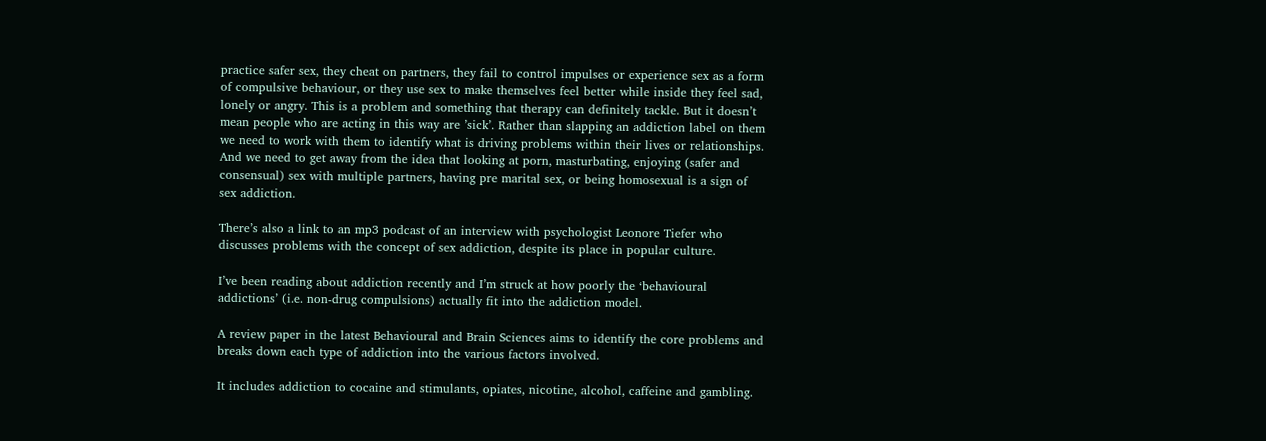practice safer sex, they cheat on partners, they fail to control impulses or experience sex as a form of compulsive behaviour, or they use sex to make themselves feel better while inside they feel sad, lonely or angry. This is a problem and something that therapy can definitely tackle. But it doesn’t mean people who are acting in this way are ’sick’. Rather than slapping an addiction label on them we need to work with them to identify what is driving problems within their lives or relationships. And we need to get away from the idea that looking at porn, masturbating, enjoying (safer and consensual) sex with multiple partners, having pre marital sex, or being homosexual is a sign of sex addiction.

There’s also a link to an mp3 podcast of an interview with psychologist Leonore Tiefer who discusses problems with the concept of sex addiction, despite its place in popular culture.

I’ve been reading about addiction recently and I’m struck at how poorly the ‘behavioural addictions’ (i.e. non-drug compulsions) actually fit into the addiction model.

A review paper in the latest Behavioural and Brain Sciences aims to identify the core problems and breaks down each type of addiction into the various factors involved.

It includes addiction to cocaine and stimulants, opiates, nicotine, alcohol, caffeine and gambling.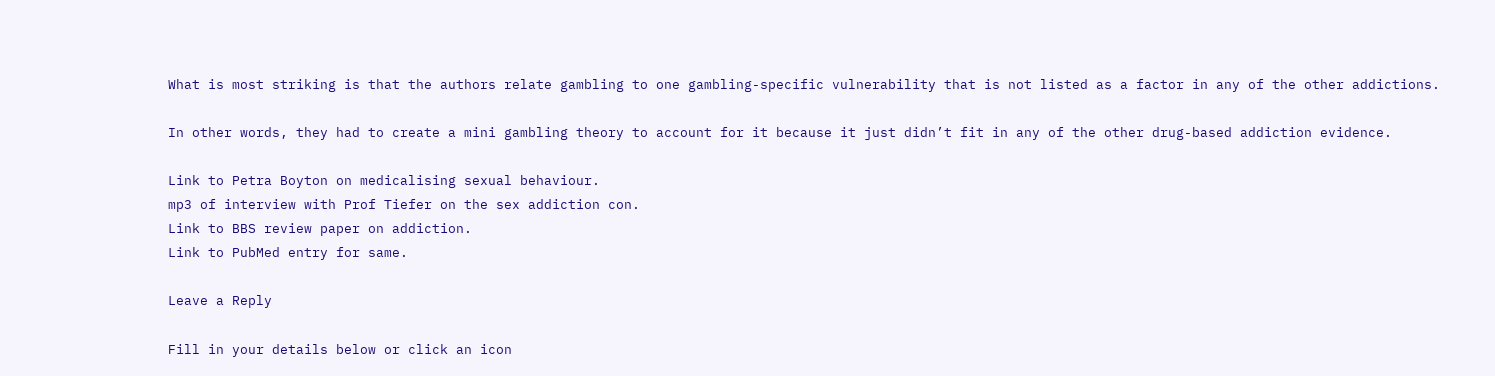What is most striking is that the authors relate gambling to one gambling-specific vulnerability that is not listed as a factor in any of the other addictions.

In other words, they had to create a mini gambling theory to account for it because it just didn’t fit in any of the other drug-based addiction evidence.

Link to Petra Boyton on medicalising sexual behaviour.
mp3 of interview with Prof Tiefer on the sex addiction con.
Link to BBS review paper on addiction.
Link to PubMed entry for same.

Leave a Reply

Fill in your details below or click an icon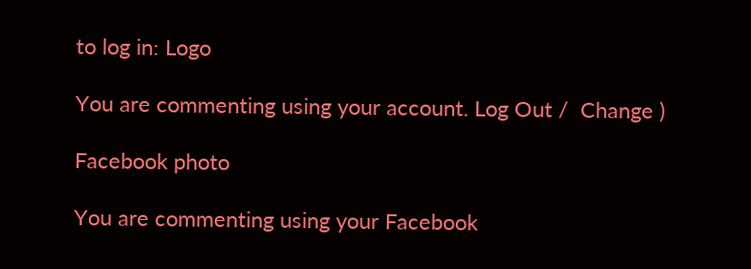to log in: Logo

You are commenting using your account. Log Out /  Change )

Facebook photo

You are commenting using your Facebook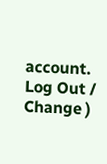account. Log Out /  Change )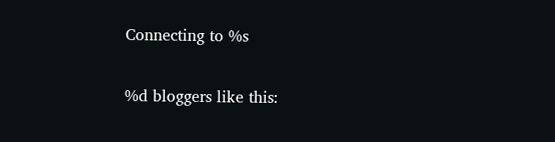Connecting to %s

%d bloggers like this: